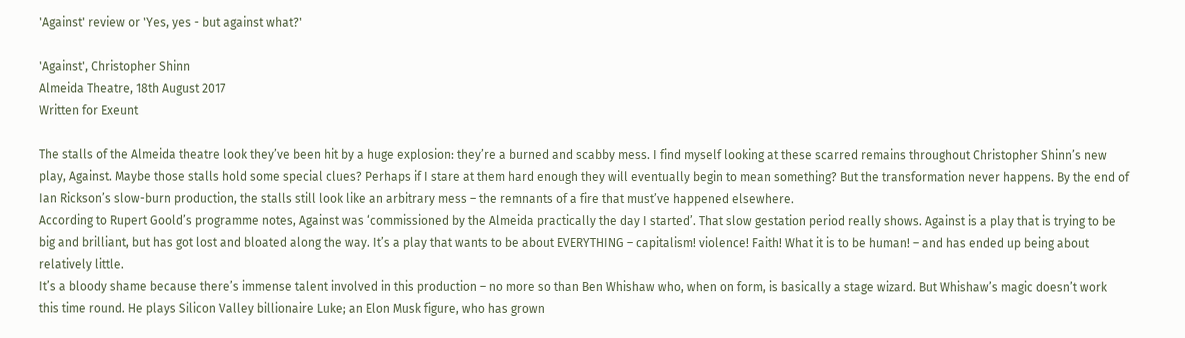'Against' review or 'Yes, yes - but against what?'

'Against', Christopher Shinn
Almeida Theatre, 18th August 2017
Written for Exeunt

The stalls of the Almeida theatre look they’ve been hit by a huge explosion: they’re a burned and scabby mess. I find myself looking at these scarred remains throughout Christopher Shinn’s new play, Against. Maybe those stalls hold some special clues? Perhaps if I stare at them hard enough they will eventually begin to mean something? But the transformation never happens. By the end of Ian Rickson’s slow-burn production, the stalls still look like an arbitrary mess – the remnants of a fire that must’ve happened elsewhere.
According to Rupert Goold’s programme notes, Against was ‘commissioned by the Almeida practically the day I started’. That slow gestation period really shows. Against is a play that is trying to be big and brilliant, but has got lost and bloated along the way. It’s a play that wants to be about EVERYTHING – capitalism! violence! Faith! What it is to be human! – and has ended up being about relatively little.
It’s a bloody shame because there’s immense talent involved in this production – no more so than Ben Whishaw who, when on form, is basically a stage wizard. But Whishaw’s magic doesn’t work this time round. He plays Silicon Valley billionaire Luke; an Elon Musk figure, who has grown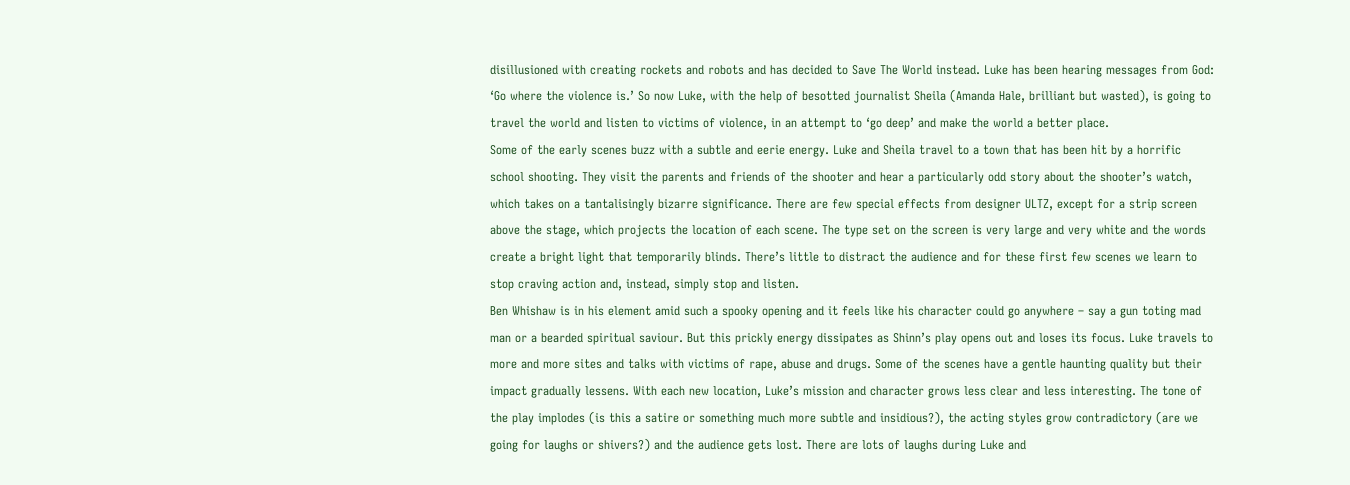disillusioned with creating rockets and robots and has decided to Save The World instead. Luke has been hearing messages from God: ‘Go where the violence is.’ So now Luke, with the help of besotted journalist Sheila (Amanda Hale, brilliant but wasted), is going to travel the world and listen to victims of violence, in an attempt to ‘go deep’ and make the world a better place.
Some of the early scenes buzz with a subtle and eerie energy. Luke and Sheila travel to a town that has been hit by a horrific school shooting. They visit the parents and friends of the shooter and hear a particularly odd story about the shooter’s watch, which takes on a tantalisingly bizarre significance. There are few special effects from designer ULTZ, except for a strip screen above the stage, which projects the location of each scene. The type set on the screen is very large and very white and the words create a bright light that temporarily blinds. There’s little to distract the audience and for these first few scenes we learn to stop craving action and, instead, simply stop and listen.
Ben Whishaw is in his element amid such a spooky opening and it feels like his character could go anywhere – say a gun toting mad man or a bearded spiritual saviour. But this prickly energy dissipates as Shinn’s play opens out and loses its focus. Luke travels to more and more sites and talks with victims of rape, abuse and drugs. Some of the scenes have a gentle haunting quality but their impact gradually lessens. With each new location, Luke’s mission and character grows less clear and less interesting. The tone of the play implodes (is this a satire or something much more subtle and insidious?), the acting styles grow contradictory (are we going for laughs or shivers?) and the audience gets lost. There are lots of laughs during Luke and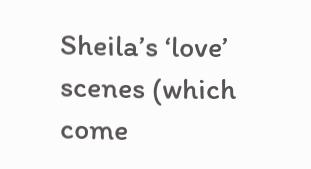Sheila’s ‘love’ scenes (which come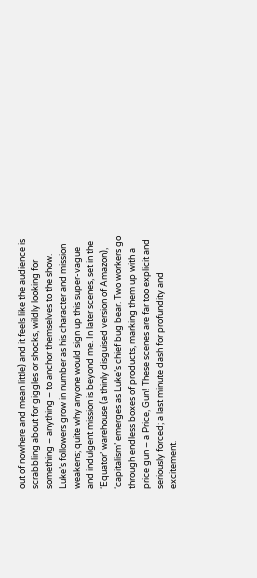out of nowhere and mean little) and it feels like the audience is scrabbling about for giggles or shocks, wildly looking for something – anything – to anchor themselves to the show.
Luke’s followers grow in number as his character and mission weakens; quite why anyone would sign up this super-vague and indulgent mission is beyond me. In later scenes, set in the ‘Equator’ warehouse (a thinly disguised version of Amazon), ‘capitalism’ emerges as Luke’s chief bug bear. Two workers go through endless boxes of products, marking them up with a price gun – a Price, Gun! These scenes are far too explicit and seriously forced; a last minute dash for profundity and excitement.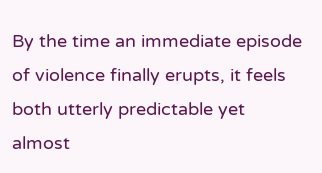By the time an immediate episode of violence finally erupts, it feels both utterly predictable yet almost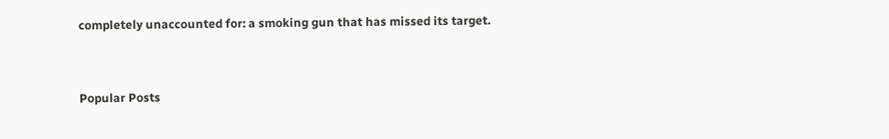completely unaccounted for: a smoking gun that has missed its target.


Popular Posts